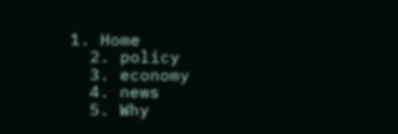1. Home
  2. policy
  3. economy
  4. news
  5. Why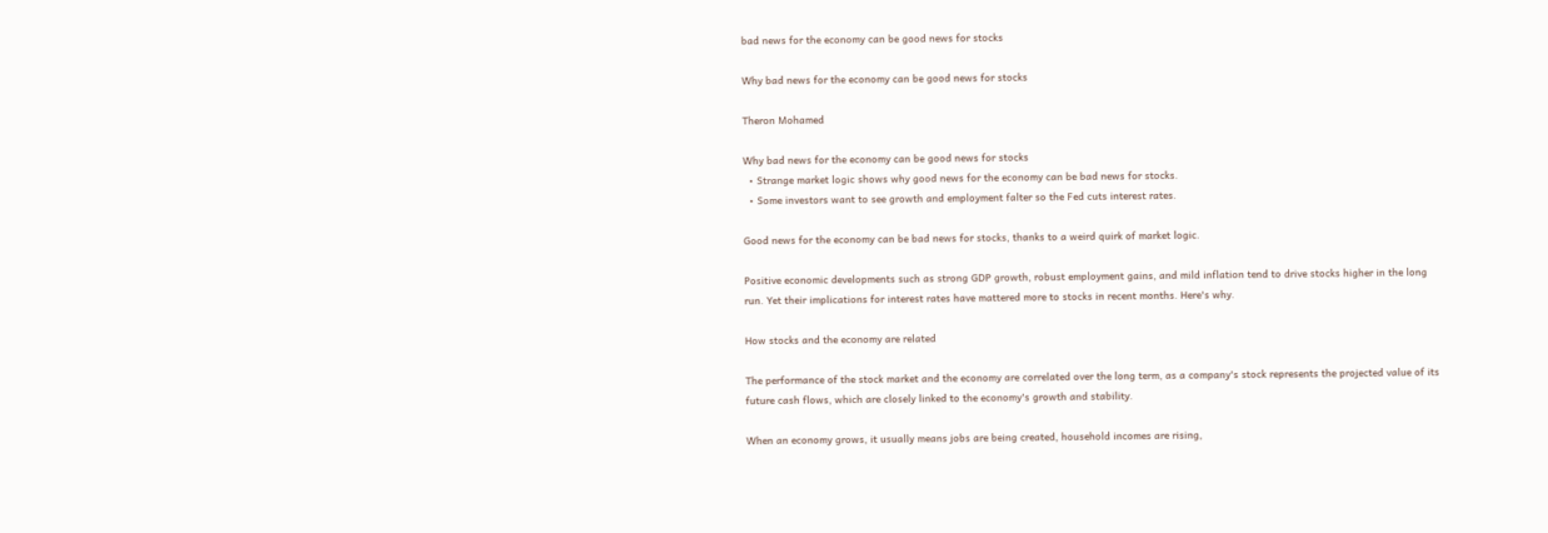bad news for the economy can be good news for stocks

Why bad news for the economy can be good news for stocks

Theron Mohamed

Why bad news for the economy can be good news for stocks
  • Strange market logic shows why good news for the economy can be bad news for stocks.
  • Some investors want to see growth and employment falter so the Fed cuts interest rates.

Good news for the economy can be bad news for stocks, thanks to a weird quirk of market logic.

Positive economic developments such as strong GDP growth, robust employment gains, and mild inflation tend to drive stocks higher in the long run. Yet their implications for interest rates have mattered more to stocks in recent months. Here's why.

How stocks and the economy are related

The performance of the stock market and the economy are correlated over the long term, as a company's stock represents the projected value of its future cash flows, which are closely linked to the economy's growth and stability.

When an economy grows, it usually means jobs are being created, household incomes are rising,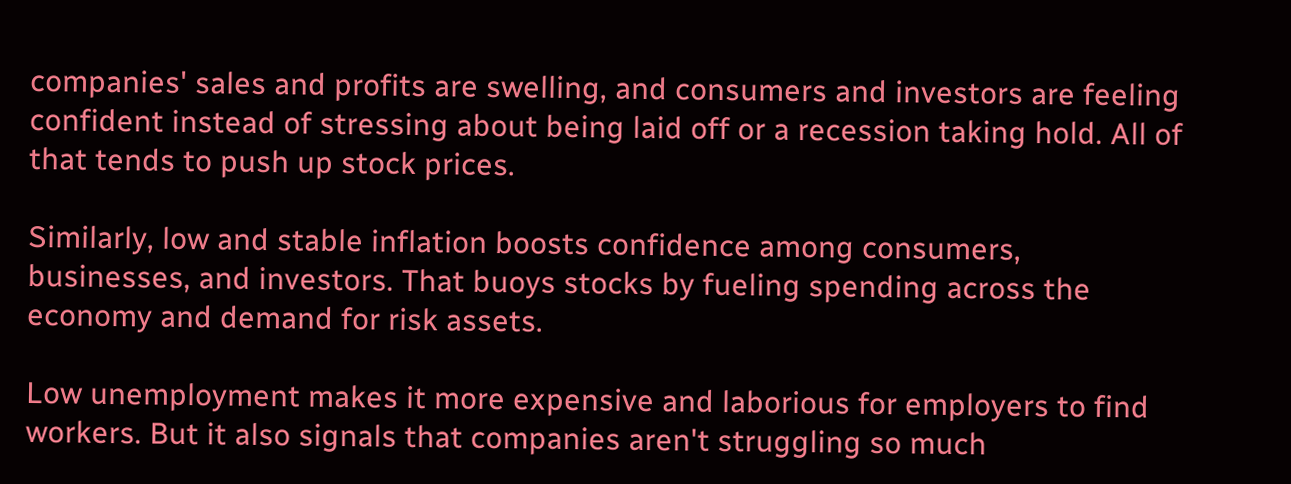companies' sales and profits are swelling, and consumers and investors are feeling confident instead of stressing about being laid off or a recession taking hold. All of that tends to push up stock prices.

Similarly, low and stable inflation boosts confidence among consumers, businesses, and investors. That buoys stocks by fueling spending across the economy and demand for risk assets.

Low unemployment makes it more expensive and laborious for employers to find workers. But it also signals that companies aren't struggling so much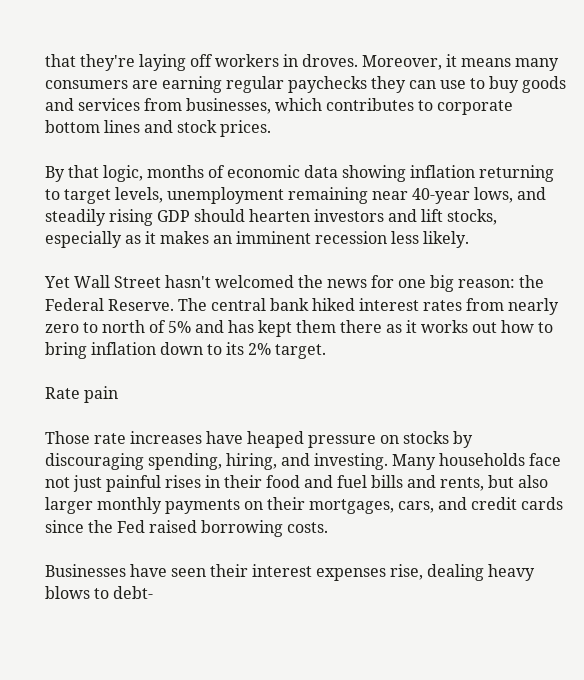that they're laying off workers in droves. Moreover, it means many consumers are earning regular paychecks they can use to buy goods and services from businesses, which contributes to corporate bottom lines and stock prices.

By that logic, months of economic data showing inflation returning to target levels, unemployment remaining near 40-year lows, and steadily rising GDP should hearten investors and lift stocks, especially as it makes an imminent recession less likely.

Yet Wall Street hasn't welcomed the news for one big reason: the Federal Reserve. The central bank hiked interest rates from nearly zero to north of 5% and has kept them there as it works out how to bring inflation down to its 2% target.

Rate pain

Those rate increases have heaped pressure on stocks by discouraging spending, hiring, and investing. Many households face not just painful rises in their food and fuel bills and rents, but also larger monthly payments on their mortgages, cars, and credit cards since the Fed raised borrowing costs.

Businesses have seen their interest expenses rise, dealing heavy blows to debt-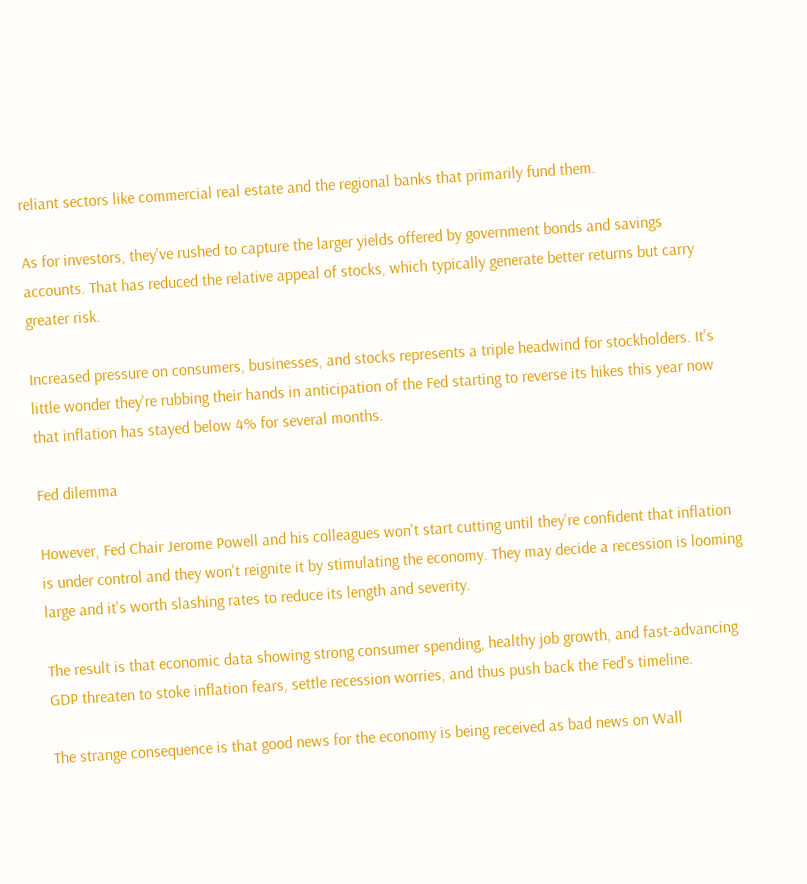reliant sectors like commercial real estate and the regional banks that primarily fund them.

As for investors, they've rushed to capture the larger yields offered by government bonds and savings accounts. That has reduced the relative appeal of stocks, which typically generate better returns but carry greater risk.

Increased pressure on consumers, businesses, and stocks represents a triple headwind for stockholders. It's little wonder they're rubbing their hands in anticipation of the Fed starting to reverse its hikes this year now that inflation has stayed below 4% for several months.

Fed dilemma

However, Fed Chair Jerome Powell and his colleagues won't start cutting until they're confident that inflation is under control and they won't reignite it by stimulating the economy. They may decide a recession is looming large and it's worth slashing rates to reduce its length and severity.

The result is that economic data showing strong consumer spending, healthy job growth, and fast-advancing GDP threaten to stoke inflation fears, settle recession worries, and thus push back the Fed's timeline.

The strange consequence is that good news for the economy is being received as bad news on Wall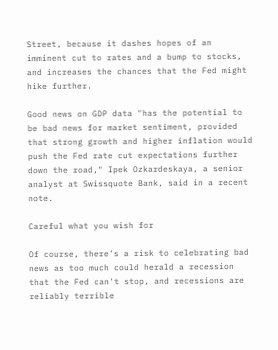Street, because it dashes hopes of an imminent cut to rates and a bump to stocks, and increases the chances that the Fed might hike further.

Good news on GDP data "has the potential to be bad news for market sentiment, provided that strong growth and higher inflation would push the Fed rate cut expectations further down the road," Ipek Ozkardeskaya, a senior analyst at Swissquote Bank, said in a recent note.

Careful what you wish for

Of course, there's a risk to celebrating bad news as too much could herald a recession that the Fed can't stop, and recessions are reliably terrible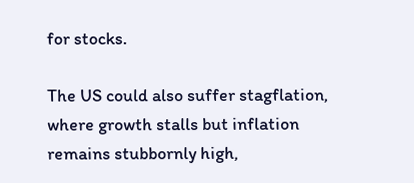for stocks.

The US could also suffer stagflation, where growth stalls but inflation remains stubbornly high,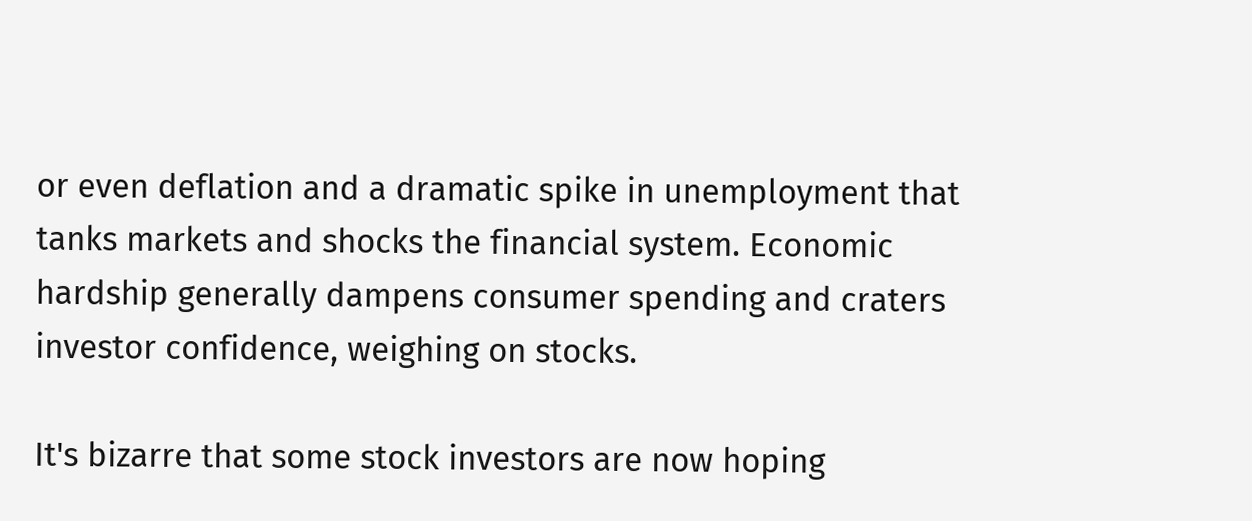or even deflation and a dramatic spike in unemployment that tanks markets and shocks the financial system. Economic hardship generally dampens consumer spending and craters investor confidence, weighing on stocks.

It's bizarre that some stock investors are now hoping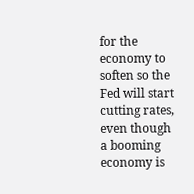for the economy to soften so the Fed will start cutting rates, even though a booming economy is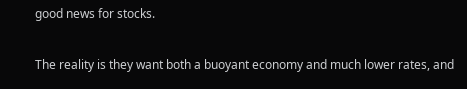good news for stocks.

The reality is they want both a buoyant economy and much lower rates, and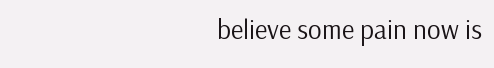believe some pain now is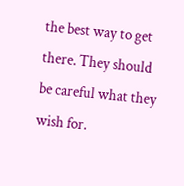the best way to get there. They should be careful what they wish for.